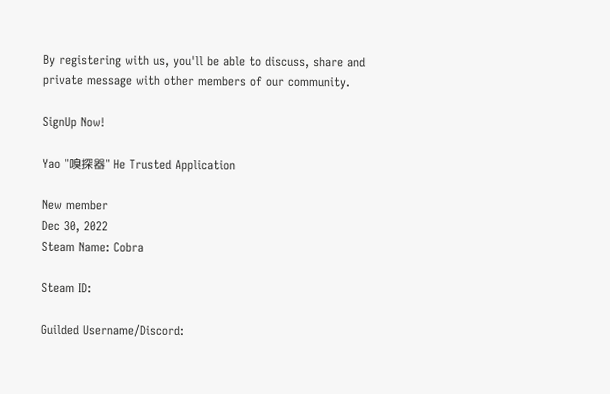By registering with us, you'll be able to discuss, share and private message with other members of our community.

SignUp Now!

Yao "嗅探器" He Trusted Application

New member
Dec 30, 2022
Steam Name: Cobra

Steam ID:

Guilded Username/Discord: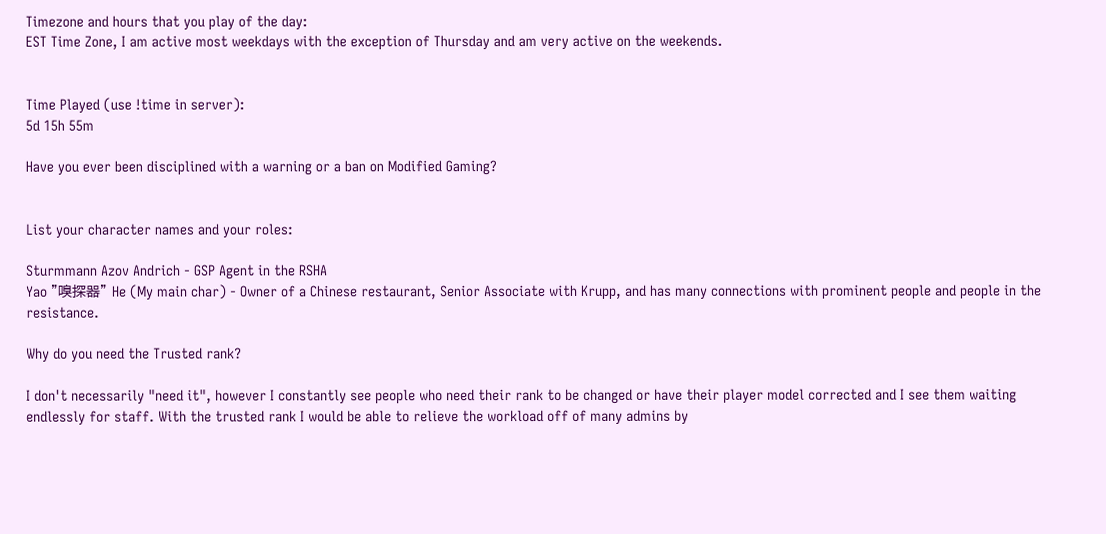Timezone and hours that you play of the day:
EST Time Zone, I am active most weekdays with the exception of Thursday and am very active on the weekends.


Time Played (use !time in server):
5d 15h 55m

Have you ever been disciplined with a warning or a ban on Modified Gaming?


List your character names and your roles:

Sturmmann Azov Andrich - GSP Agent in the RSHA
Yao "嗅探器" He (My main char) - Owner of a Chinese restaurant, Senior Associate with Krupp, and has many connections with prominent people and people in the resistance.

Why do you need the Trusted rank?

I don't necessarily "need it", however I constantly see people who need their rank to be changed or have their player model corrected and I see them waiting endlessly for staff. With the trusted rank I would be able to relieve the workload off of many admins by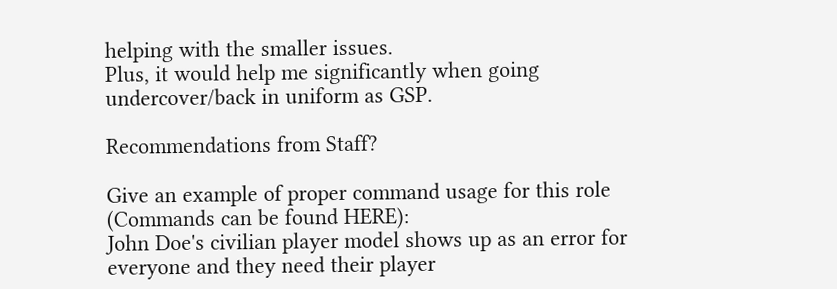helping with the smaller issues.
Plus, it would help me significantly when going undercover/back in uniform as GSP.

Recommendations from Staff?

Give an example of proper command usage for this role (Commands can be found HERE):
John Doe's civilian player model shows up as an error for everyone and they need their player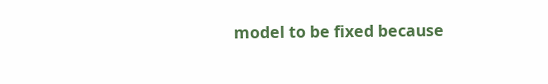model to be fixed because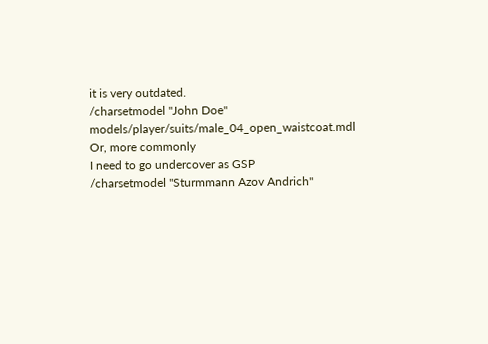it is very outdated.
/charsetmodel "John Doe" models/player/suits/male_04_open_waistcoat.mdl
Or, more commonly
I need to go undercover as GSP
/charsetmodel "Sturmmann Azov Andrich"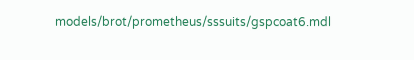models/brot/prometheus/sssuits/gspcoat6.mdl